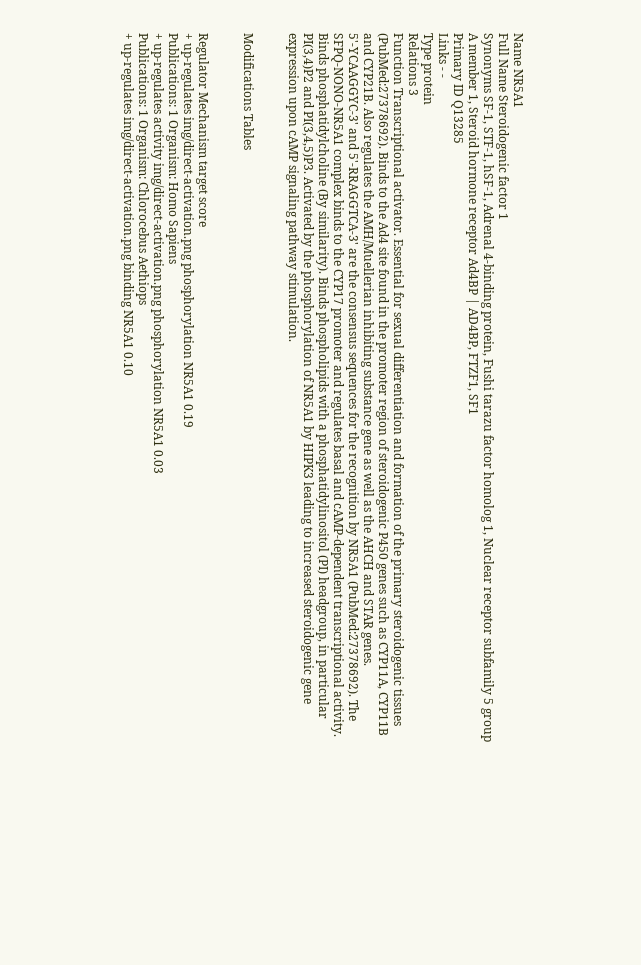Name NR5A1
Full Name Steroidogenic factor 1
Synonyms SF-1, STF-1, hSF-1, Adrenal 4-binding protein, Fushi tarazu factor homolog 1, Nuclear receptor subfamily 5 group A member 1, Steroid hormone receptor Ad4BP | AD4BP, FTZF1, SF1
Primary ID Q13285
Links - -
Type protein
Relations 3
Function Transcriptional activator. Essential for sexual differentiation and formation of the primary steroidogenic tissues (PubMed:27378692). Binds to the Ad4 site found in the promoter region of steroidogenic P450 genes such as CYP11A, CYP11B and CYP21B. Also regulates the AMH/Muellerian inhibiting substance gene as well as the AHCH and STAR genes. 5'-YCAAGGYC-3' and 5'-RRAGGTCA-3' are the consensus sequences for the recognition by NR5A1 (PubMed:27378692). The SFPQ-NONO-NR5A1 complex binds to the CYP17 promoter and regulates basal and cAMP-dependent transcriptional activity. Binds phosphatidylcholine (By similarity). Binds phospholipids with a phosphatidylinositol (PI) headgroup, in particular PI(3,4)P2 and PI(3,4,5)P3. Activated by the phosphorylation of NR5A1 by HIPK3 leading to increased steroidogenic gene expression upon cAMP signaling pathway stimulation.


Modifications Tables


Regulator Mechanism target score
+ up-regulates img/direct-activation.png phosphorylation NR5A1 0.19
Publications: 1 Organism: Homo Sapiens
+ up-regulates activity img/direct-activation.png phosphorylation NR5A1 0.03
Publications: 1 Organism: Chlorocebus Aethiops
+ up-regulates img/direct-activation.png binding NR5A1 0.10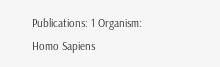Publications: 1 Organism: Homo Sapiens